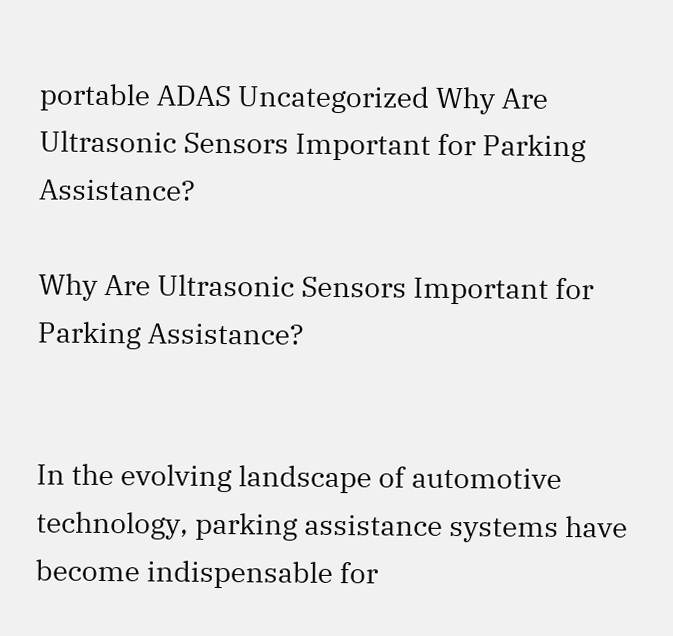portable ADAS Uncategorized Why Are Ultrasonic Sensors Important for Parking Assistance?

Why Are Ultrasonic Sensors Important for Parking Assistance?


In the evolving landscape of automotive technology, parking assistance systems have become indispensable for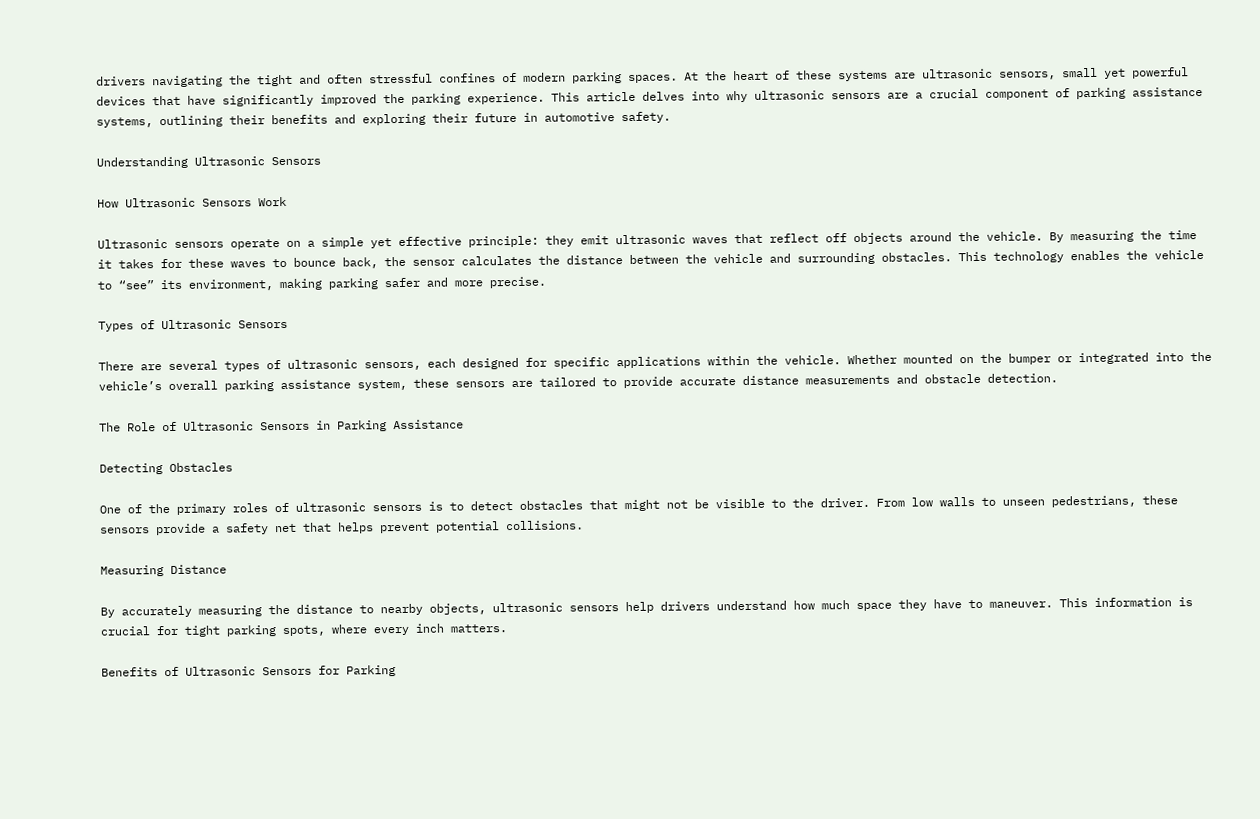drivers navigating the tight and often stressful confines of modern parking spaces. At the heart of these systems are ultrasonic sensors, small yet powerful devices that have significantly improved the parking experience. This article delves into why ultrasonic sensors are a crucial component of parking assistance systems, outlining their benefits and exploring their future in automotive safety.

Understanding Ultrasonic Sensors

How Ultrasonic Sensors Work

Ultrasonic sensors operate on a simple yet effective principle: they emit ultrasonic waves that reflect off objects around the vehicle. By measuring the time it takes for these waves to bounce back, the sensor calculates the distance between the vehicle and surrounding obstacles. This technology enables the vehicle to “see” its environment, making parking safer and more precise.

Types of Ultrasonic Sensors

There are several types of ultrasonic sensors, each designed for specific applications within the vehicle. Whether mounted on the bumper or integrated into the vehicle’s overall parking assistance system, these sensors are tailored to provide accurate distance measurements and obstacle detection.

The Role of Ultrasonic Sensors in Parking Assistance

Detecting Obstacles

One of the primary roles of ultrasonic sensors is to detect obstacles that might not be visible to the driver. From low walls to unseen pedestrians, these sensors provide a safety net that helps prevent potential collisions.

Measuring Distance

By accurately measuring the distance to nearby objects, ultrasonic sensors help drivers understand how much space they have to maneuver. This information is crucial for tight parking spots, where every inch matters.

Benefits of Ultrasonic Sensors for Parking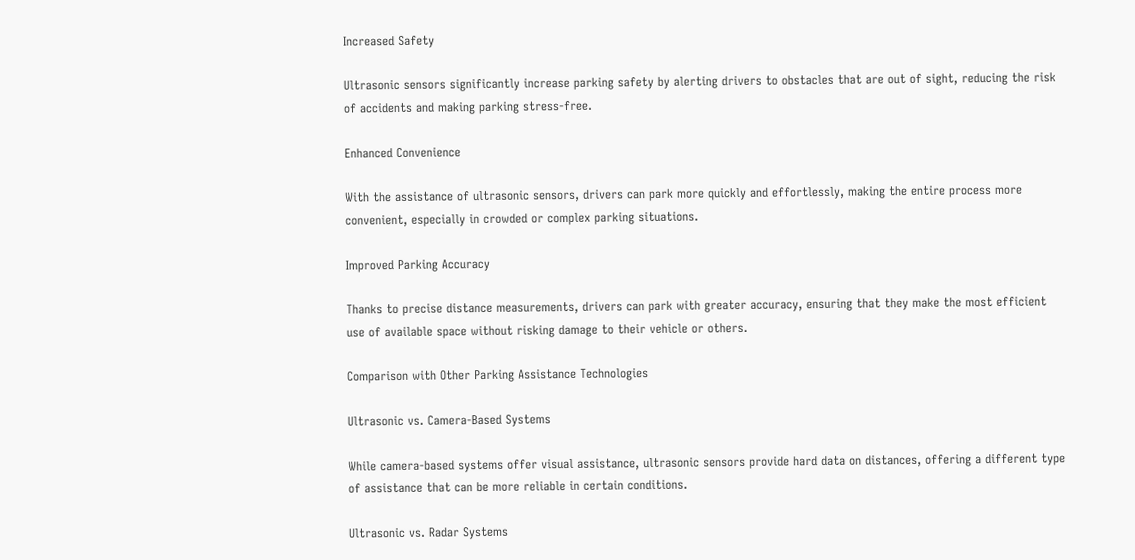Increased Safety

Ultrasonic sensors significantly increase parking safety by alerting drivers to obstacles that are out of sight, reducing the risk of accidents and making parking stress-free.

Enhanced Convenience

With the assistance of ultrasonic sensors, drivers can park more quickly and effortlessly, making the entire process more convenient, especially in crowded or complex parking situations.

Improved Parking Accuracy

Thanks to precise distance measurements, drivers can park with greater accuracy, ensuring that they make the most efficient use of available space without risking damage to their vehicle or others.

Comparison with Other Parking Assistance Technologies

Ultrasonic vs. Camera-Based Systems

While camera-based systems offer visual assistance, ultrasonic sensors provide hard data on distances, offering a different type of assistance that can be more reliable in certain conditions.

Ultrasonic vs. Radar Systems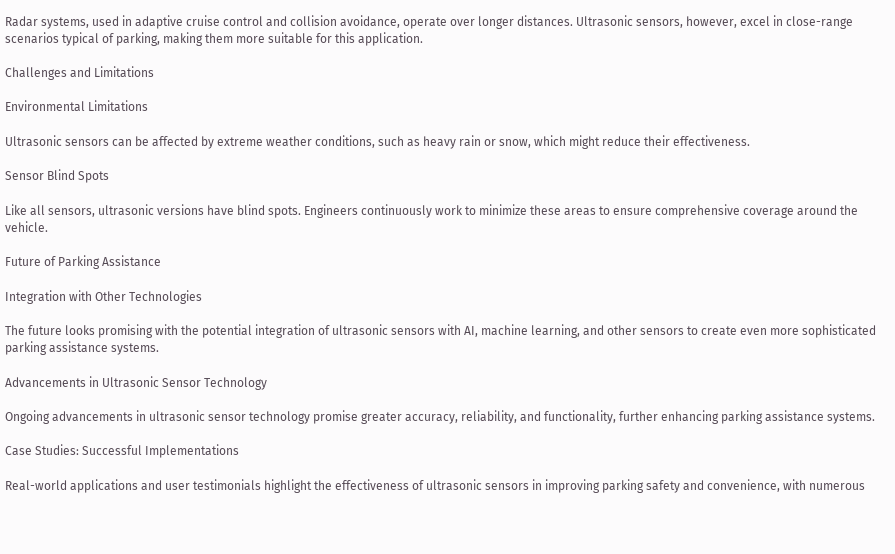Radar systems, used in adaptive cruise control and collision avoidance, operate over longer distances. Ultrasonic sensors, however, excel in close-range scenarios typical of parking, making them more suitable for this application.

Challenges and Limitations

Environmental Limitations

Ultrasonic sensors can be affected by extreme weather conditions, such as heavy rain or snow, which might reduce their effectiveness.

Sensor Blind Spots

Like all sensors, ultrasonic versions have blind spots. Engineers continuously work to minimize these areas to ensure comprehensive coverage around the vehicle.

Future of Parking Assistance

Integration with Other Technologies

The future looks promising with the potential integration of ultrasonic sensors with AI, machine learning, and other sensors to create even more sophisticated parking assistance systems.

Advancements in Ultrasonic Sensor Technology

Ongoing advancements in ultrasonic sensor technology promise greater accuracy, reliability, and functionality, further enhancing parking assistance systems.

Case Studies: Successful Implementations

Real-world applications and user testimonials highlight the effectiveness of ultrasonic sensors in improving parking safety and convenience, with numerous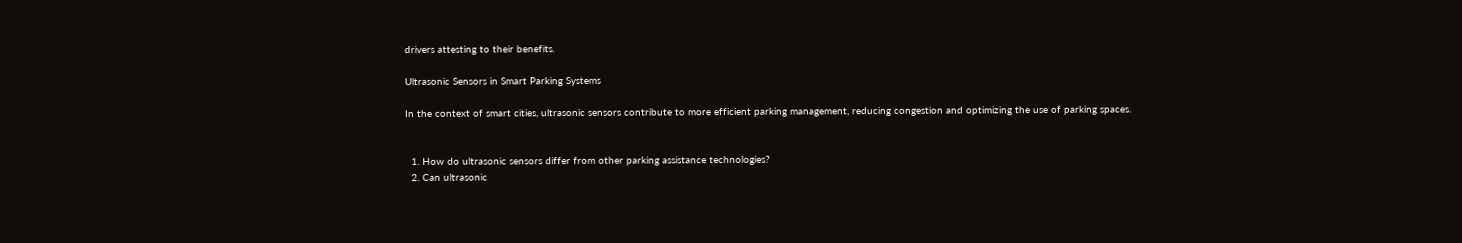drivers attesting to their benefits.

Ultrasonic Sensors in Smart Parking Systems

In the context of smart cities, ultrasonic sensors contribute to more efficient parking management, reducing congestion and optimizing the use of parking spaces.


  1. How do ultrasonic sensors differ from other parking assistance technologies?
  2. Can ultrasonic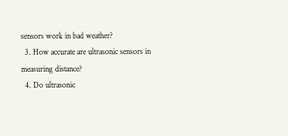sensors work in bad weather?
  3. How accurate are ultrasonic sensors in measuring distance?
  4. Do ultrasonic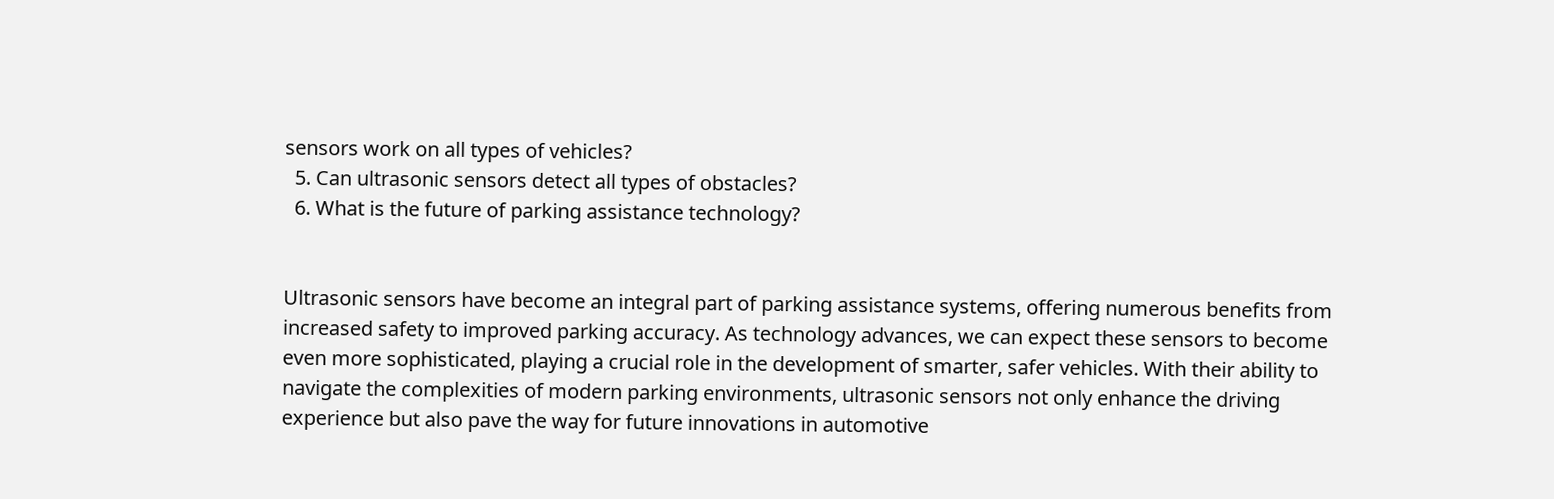sensors work on all types of vehicles?
  5. Can ultrasonic sensors detect all types of obstacles?
  6. What is the future of parking assistance technology?


Ultrasonic sensors have become an integral part of parking assistance systems, offering numerous benefits from increased safety to improved parking accuracy. As technology advances, we can expect these sensors to become even more sophisticated, playing a crucial role in the development of smarter, safer vehicles. With their ability to navigate the complexities of modern parking environments, ultrasonic sensors not only enhance the driving experience but also pave the way for future innovations in automotive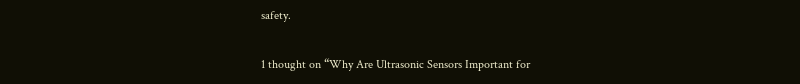safety.

1 thought on “Why Are Ultrasonic Sensors Important for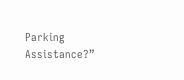Parking Assistance?”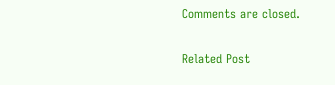Comments are closed.

Related Post